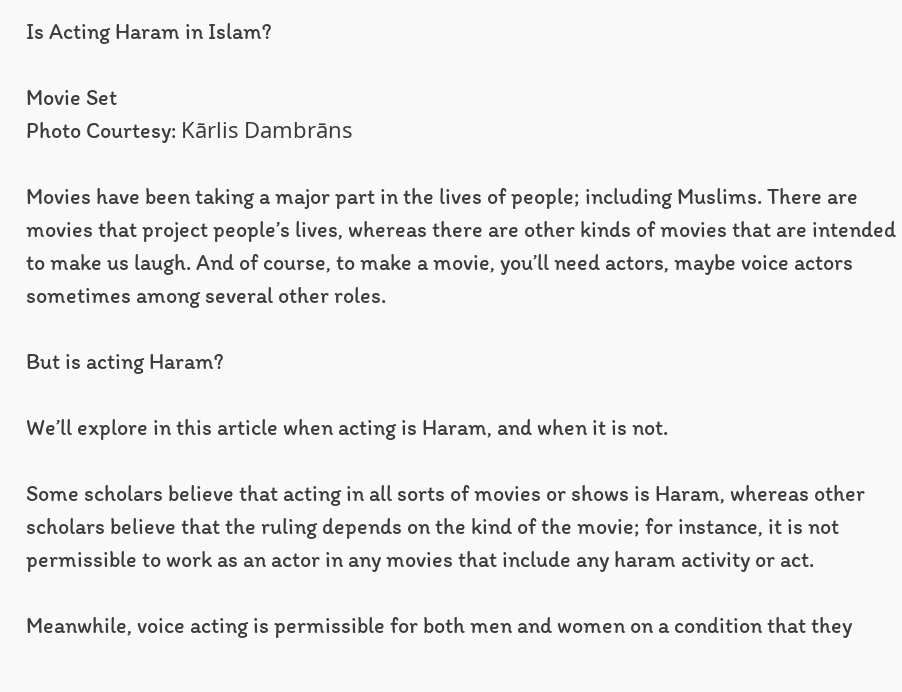Is Acting Haram in Islam?

Movie Set
Photo Courtesy: Kārlis Dambrāns

Movies have been taking a major part in the lives of people; including Muslims. There are movies that project people’s lives, whereas there are other kinds of movies that are intended to make us laugh. And of course, to make a movie, you’ll need actors, maybe voice actors sometimes among several other roles.

But is acting Haram?

We’ll explore in this article when acting is Haram, and when it is not.

Some scholars believe that acting in all sorts of movies or shows is Haram, whereas other scholars believe that the ruling depends on the kind of the movie; for instance, it is not permissible to work as an actor in any movies that include any haram activity or act.

Meanwhile, voice acting is permissible for both men and women on a condition that they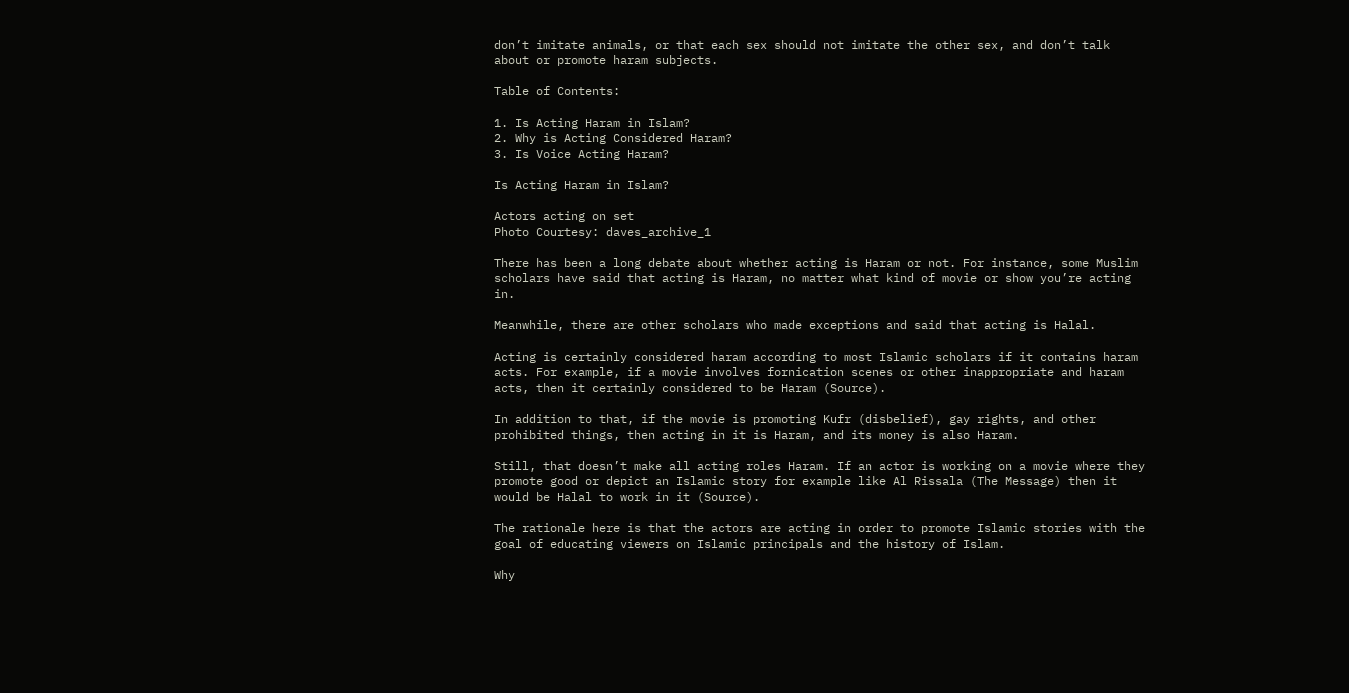don’t imitate animals, or that each sex should not imitate the other sex, and don’t talk about or promote haram subjects.

Table of Contents:

1. Is Acting Haram in Islam?
2. Why is Acting Considered Haram?
3. Is Voice Acting Haram?

Is Acting Haram in Islam?

Actors acting on set
Photo Courtesy: daves_archive_1

There has been a long debate about whether acting is Haram or not. For instance, some Muslim scholars have said that acting is Haram, no matter what kind of movie or show you’re acting in.

Meanwhile, there are other scholars who made exceptions and said that acting is Halal.

Acting is certainly considered haram according to most Islamic scholars if it contains haram acts. For example, if a movie involves fornication scenes or other inappropriate and haram acts, then it certainly considered to be Haram (Source).

In addition to that, if the movie is promoting Kufr (disbelief), gay rights, and other prohibited things, then acting in it is Haram, and its money is also Haram.

Still, that doesn’t make all acting roles Haram. If an actor is working on a movie where they promote good or depict an Islamic story for example like Al Rissala (The Message) then it would be Halal to work in it (Source).

The rationale here is that the actors are acting in order to promote Islamic stories with the goal of educating viewers on Islamic principals and the history of Islam.

Why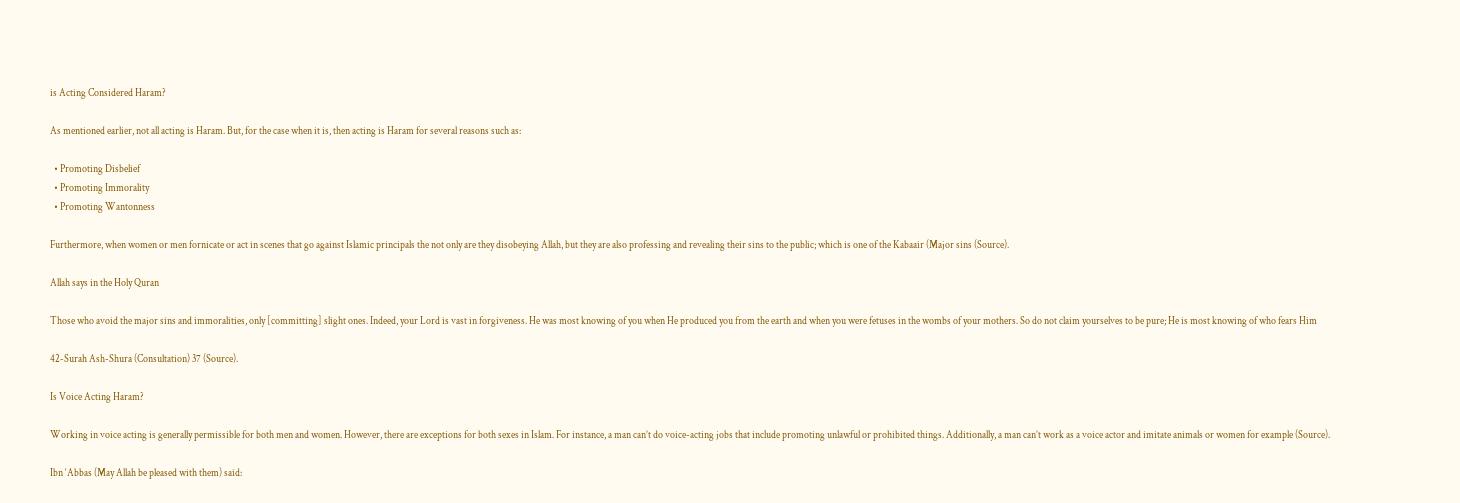is Acting Considered Haram?

As mentioned earlier, not all acting is Haram. But, for the case when it is, then acting is Haram for several reasons such as:

  • Promoting Disbelief
  • Promoting Immorality
  • Promoting Wantonness

Furthermore, when women or men fornicate or act in scenes that go against Islamic principals the not only are they disobeying Allah, but they are also professing and revealing their sins to the public; which is one of the Kabaair (Major sins (Source).

Allah says in the Holy Quran

Those who avoid the major sins and immoralities, only [committing] slight ones. Indeed, your Lord is vast in forgiveness. He was most knowing of you when He produced you from the earth and when you were fetuses in the wombs of your mothers. So do not claim yourselves to be pure; He is most knowing of who fears Him

42-Surah Ash-Shura (Consultation) 37 (Source).

Is Voice Acting Haram?

Working in voice acting is generally permissible for both men and women. However, there are exceptions for both sexes in Islam. For instance, a man can’t do voice-acting jobs that include promoting unlawful or prohibited things. Additionally, a man can’t work as a voice actor and imitate animals or women for example (Source).

Ibn ‘Abbas (May Allah be pleased with them) said: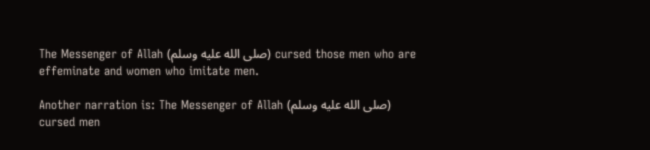The Messenger of Allah (صلى الله عليه وسلم) cursed those men who are effeminate and women who imitate men.

Another narration is: The Messenger of Allah (صلى الله عليه وسلم) cursed men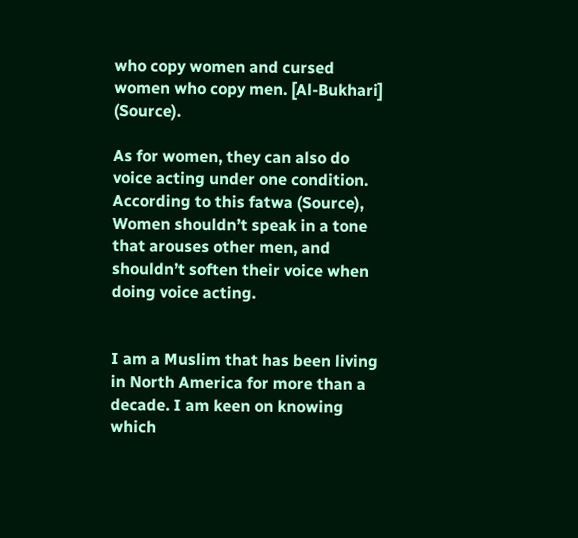who copy women and cursed women who copy men. [Al-Bukhari] (Source).

As for women, they can also do voice acting under one condition. According to this fatwa (Source), Women shouldn’t speak in a tone that arouses other men, and shouldn’t soften their voice when doing voice acting.


I am a Muslim that has been living in North America for more than a decade. I am keen on knowing which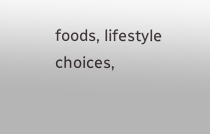foods, lifestyle choices,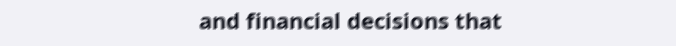and financial decisions that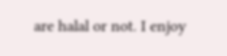are halal or not. I enjoy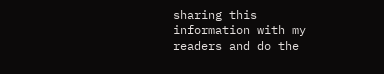sharing this information with my readers and do the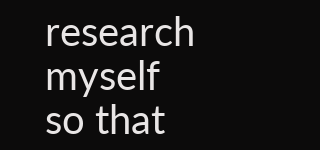research myself so that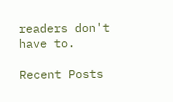readers don't have to.

Recent Posts